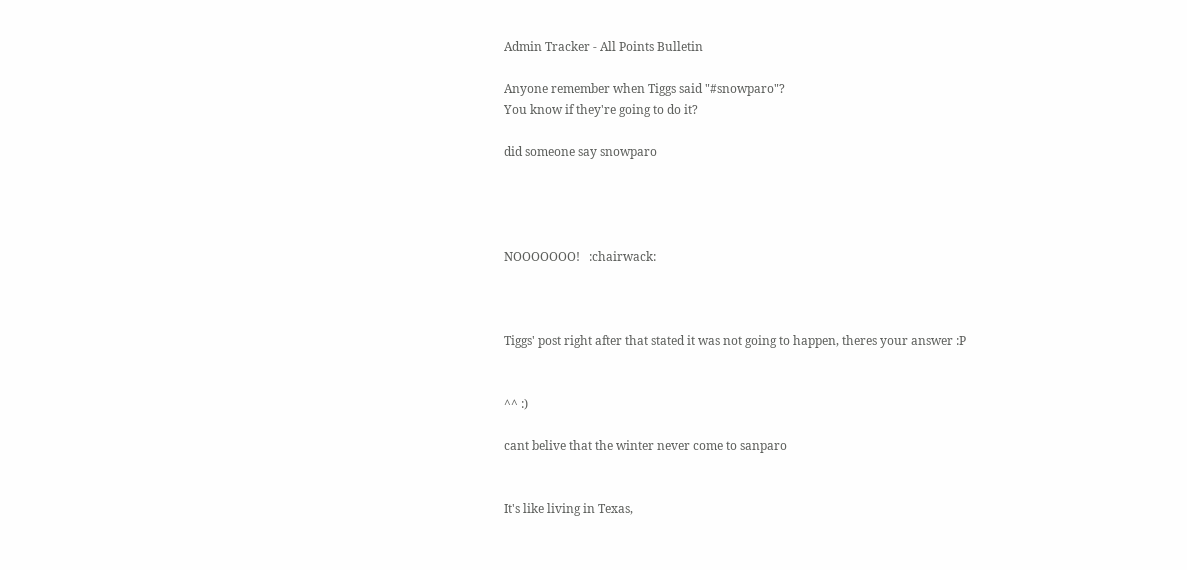Admin Tracker - All Points Bulletin

Anyone remember when Tiggs said "#snowparo"?
You know if they're going to do it?

did someone say snowparo




NOOOOOOO!   :chairwack:



Tiggs' post right after that stated it was not going to happen, theres your answer :P


^^ :)

cant belive that the winter never come to sanparo


It's like living in Texas,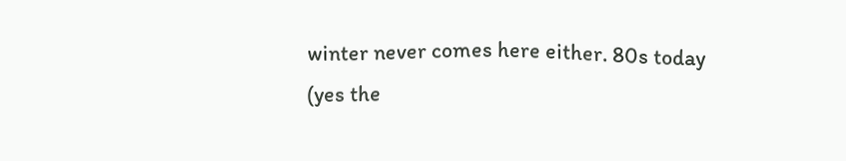winter never comes here either. 80s today (yes the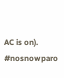AC is on).   #nosnowparo